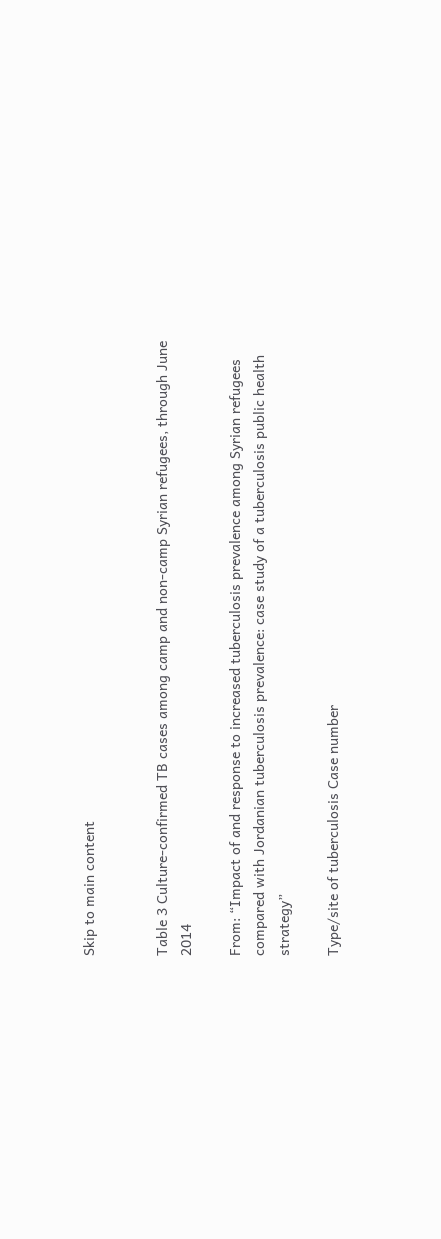Skip to main content


Table 3 Culture-confirmed TB cases among camp and non-camp Syrian refugees, through June 2014

From: “Impact of and response to increased tuberculosis prevalence among Syrian refugees compared with Jordanian tuberculosis prevalence: case study of a tuberculosis public health strategy”

Type/site of tuberculosis Case number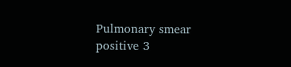Pulmonary smear positive 3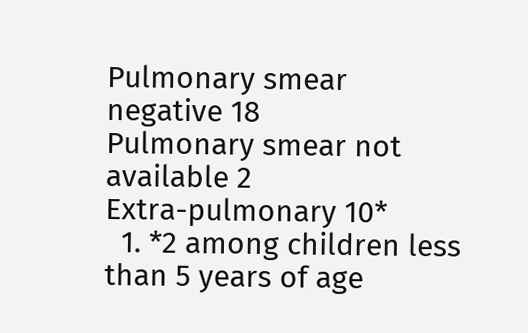Pulmonary smear negative 18
Pulmonary smear not available 2
Extra-pulmonary 10*
  1. *2 among children less than 5 years of age